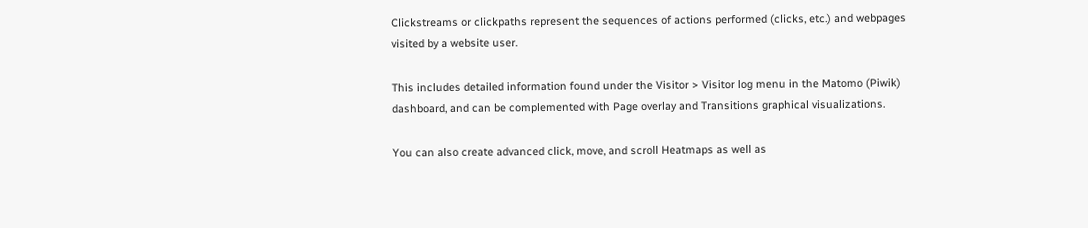Clickstreams or clickpaths represent the sequences of actions performed (clicks, etc.) and webpages visited by a website user.

This includes detailed information found under the Visitor > Visitor log menu in the Matomo (Piwik) dashboard, and can be complemented with Page overlay and Transitions graphical visualizations.

You can also create advanced click, move, and scroll Heatmaps as well as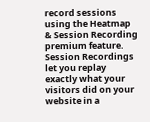record sessions using the Heatmap & Session Recording premium feature. Session Recordings let you replay exactly what your visitors did on your website in a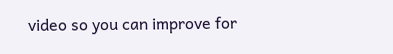video so you can improve for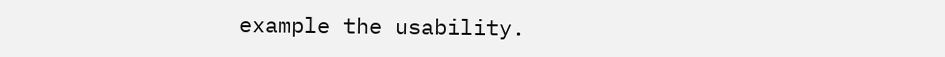example the usability.